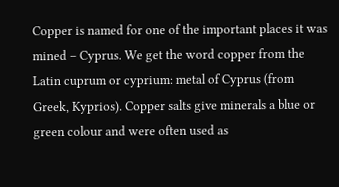Copper is named for one of the important places it was mined – Cyprus. We get the word copper from the Latin cuprum or cyprium: metal of Cyprus (from Greek, Kyprios). Copper salts give minerals a blue or green colour and were often used as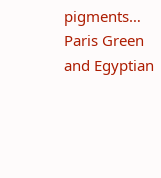pigments… Paris Green and Egyptian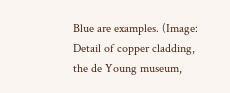Blue are examples. (Image: Detail of copper cladding, the de Young museum,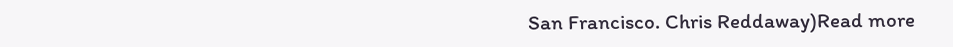San Francisco. Chris Reddaway)Read more